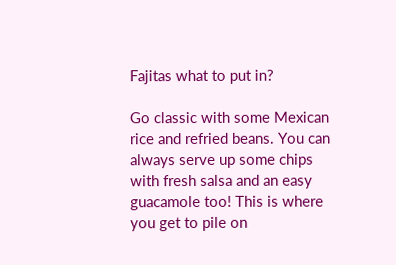Fajitas what to put in?

Go classic with some Mexican rice and refried beans. You can always serve up some chips with fresh salsa and an easy guacamole too! This is where you get to pile on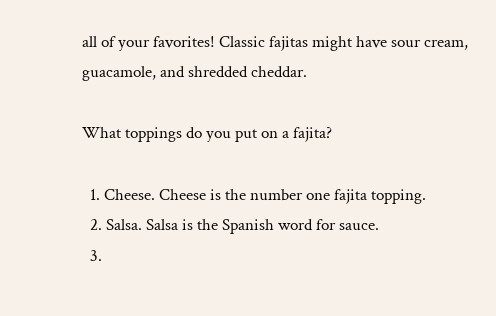all of your favorites! Classic fajitas might have sour cream, guacamole, and shredded cheddar.

What toppings do you put on a fajita?

  1. Cheese. Cheese is the number one fajita topping.
  2. Salsa. Salsa is the Spanish word for sauce.
  3.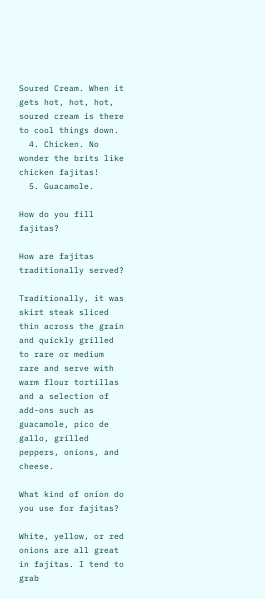Soured Cream. When it gets hot, hot, hot, soured cream is there to cool things down.
  4. Chicken. No wonder the brits like chicken fajitas!
  5. Guacamole.

How do you fill fajitas?

How are fajitas traditionally served?

Traditionally, it was skirt steak sliced thin across the grain and quickly grilled to rare or medium rare and serve with warm flour tortillas and a selection of add-ons such as guacamole, pico de gallo, grilled peppers, onions, and cheese.

What kind of onion do you use for fajitas?

White, yellow, or red onions are all great in fajitas. I tend to grab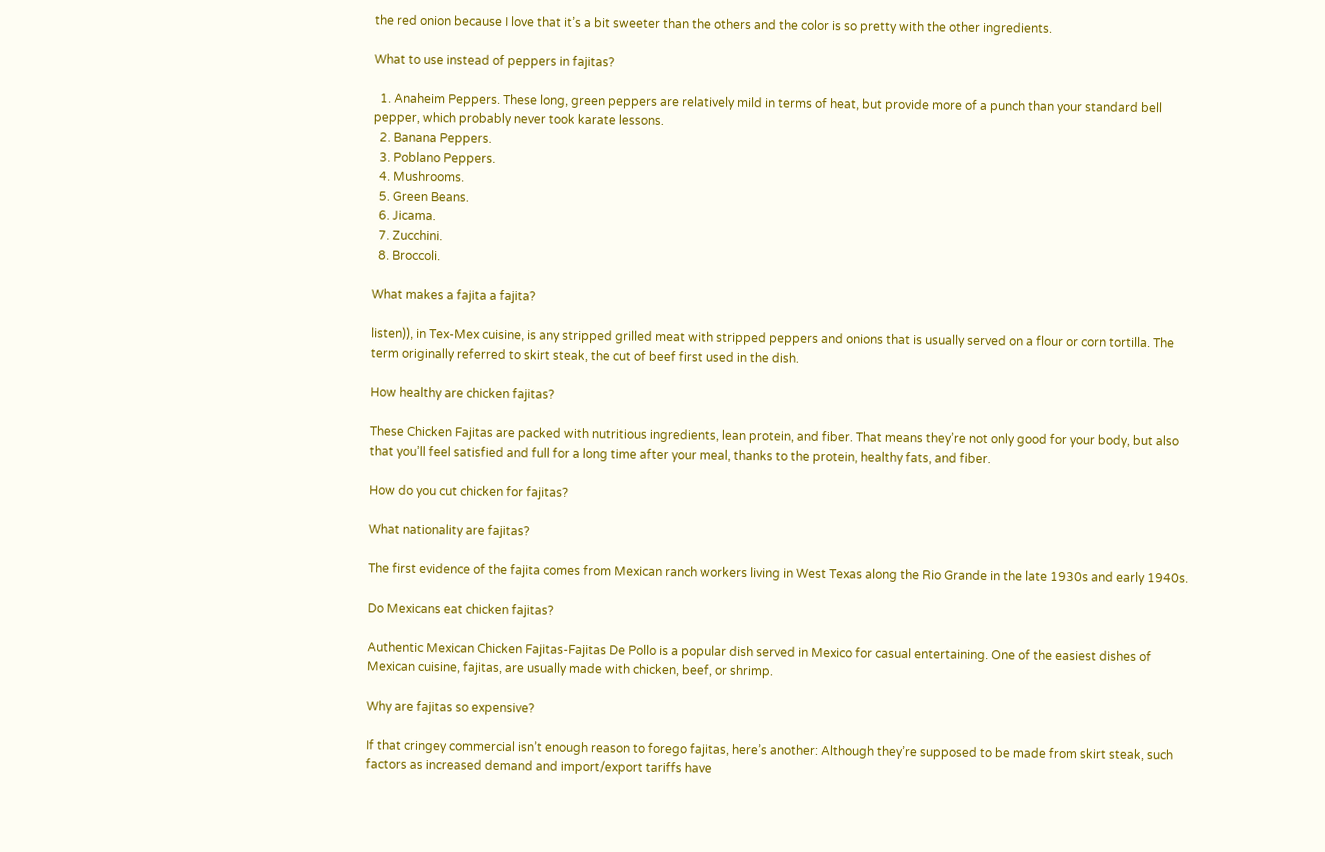the red onion because I love that it’s a bit sweeter than the others and the color is so pretty with the other ingredients.

What to use instead of peppers in fajitas?

  1. Anaheim Peppers. These long, green peppers are relatively mild in terms of heat, but provide more of a punch than your standard bell pepper, which probably never took karate lessons.
  2. Banana Peppers.
  3. Poblano Peppers.
  4. Mushrooms.
  5. Green Beans.
  6. Jicama.
  7. Zucchini.
  8. Broccoli.

What makes a fajita a fajita?

listen)), in Tex-Mex cuisine, is any stripped grilled meat with stripped peppers and onions that is usually served on a flour or corn tortilla. The term originally referred to skirt steak, the cut of beef first used in the dish.

How healthy are chicken fajitas?

These Chicken Fajitas are packed with nutritious ingredients, lean protein, and fiber. That means they’re not only good for your body, but also that you’ll feel satisfied and full for a long time after your meal, thanks to the protein, healthy fats, and fiber.

How do you cut chicken for fajitas?

What nationality are fajitas?

The first evidence of the fajita comes from Mexican ranch workers living in West Texas along the Rio Grande in the late 1930s and early 1940s.

Do Mexicans eat chicken fajitas?

Authentic Mexican Chicken Fajitas-Fajitas De Pollo is a popular dish served in Mexico for casual entertaining. One of the easiest dishes of Mexican cuisine, fajitas, are usually made with chicken, beef, or shrimp.

Why are fajitas so expensive?

If that cringey commercial isn’t enough reason to forego fajitas, here’s another: Although they’re supposed to be made from skirt steak, such factors as increased demand and import/export tariffs have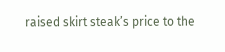raised skirt steak’s price to the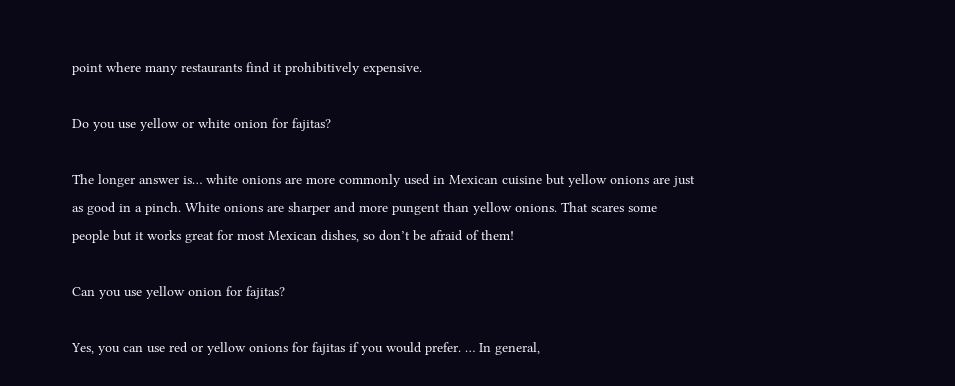point where many restaurants find it prohibitively expensive.

Do you use yellow or white onion for fajitas?

The longer answer is… white onions are more commonly used in Mexican cuisine but yellow onions are just as good in a pinch. White onions are sharper and more pungent than yellow onions. That scares some people but it works great for most Mexican dishes, so don’t be afraid of them!

Can you use yellow onion for fajitas?

Yes, you can use red or yellow onions for fajitas if you would prefer. … In general,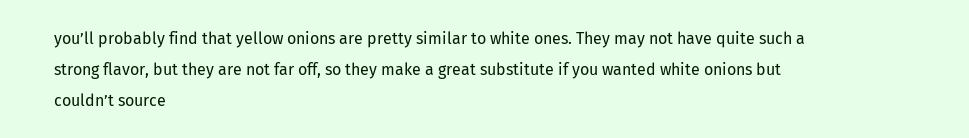you’ll probably find that yellow onions are pretty similar to white ones. They may not have quite such a strong flavor, but they are not far off, so they make a great substitute if you wanted white onions but couldn’t source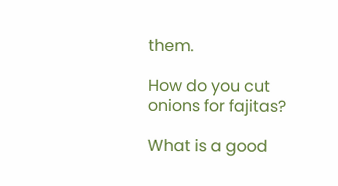them.

How do you cut onions for fajitas?

What is a good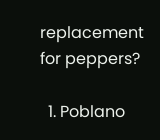replacement for peppers?

  1. Poblano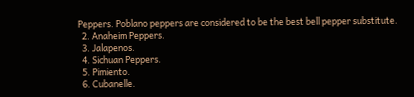Peppers. Poblano peppers are considered to be the best bell pepper substitute.
  2. Anaheim Peppers.
  3. Jalapenos.
  4. Sichuan Peppers.
  5. Pimiento.
  6. Cubanelle.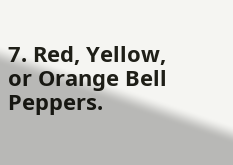7. Red, Yellow, or Orange Bell Peppers.